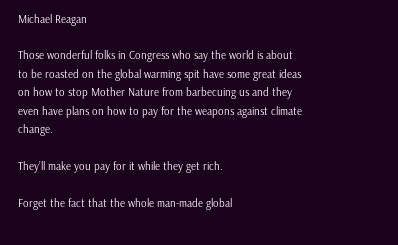Michael Reagan

Those wonderful folks in Congress who say the world is about to be roasted on the global warming spit have some great ideas on how to stop Mother Nature from barbecuing us and they even have plans on how to pay for the weapons against climate change.

They’ll make you pay for it while they get rich.

Forget the fact that the whole man-made global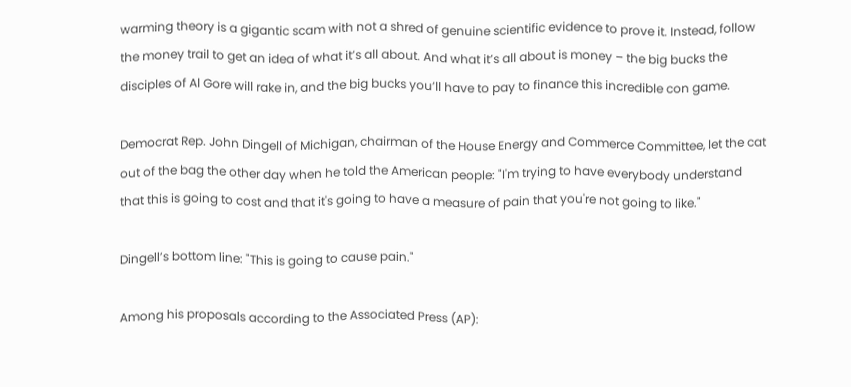warming theory is a gigantic scam with not a shred of genuine scientific evidence to prove it. Instead, follow the money trail to get an idea of what it’s all about. And what it’s all about is money – the big bucks the disciples of Al Gore will rake in, and the big bucks you’ll have to pay to finance this incredible con game.

Democrat Rep. John Dingell of Michigan, chairman of the House Energy and Commerce Committee, let the cat out of the bag the other day when he told the American people: "I'm trying to have everybody understand that this is going to cost and that it's going to have a measure of pain that you're not going to like."

Dingell’s bottom line: "This is going to cause pain."

Among his proposals according to the Associated Press (AP):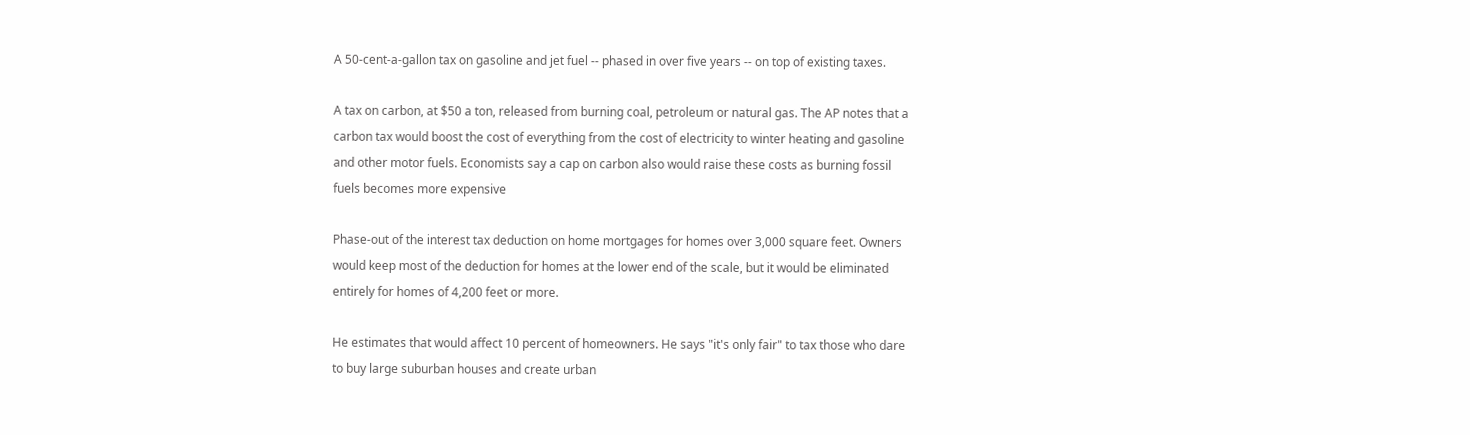A 50-cent-a-gallon tax on gasoline and jet fuel -- phased in over five years -- on top of existing taxes.

A tax on carbon, at $50 a ton, released from burning coal, petroleum or natural gas. The AP notes that a carbon tax would boost the cost of everything from the cost of electricity to winter heating and gasoline and other motor fuels. Economists say a cap on carbon also would raise these costs as burning fossil fuels becomes more expensive

Phase-out of the interest tax deduction on home mortgages for homes over 3,000 square feet. Owners would keep most of the deduction for homes at the lower end of the scale, but it would be eliminated entirely for homes of 4,200 feet or more.

He estimates that would affect 10 percent of homeowners. He says "it's only fair" to tax those who dare to buy large suburban houses and create urban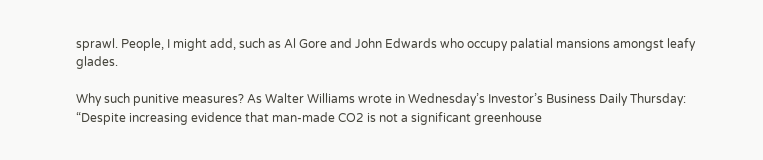sprawl. People, I might add, such as Al Gore and John Edwards who occupy palatial mansions amongst leafy glades.

Why such punitive measures? As Walter Williams wrote in Wednesday’s Investor’s Business Daily Thursday: “Despite increasing evidence that man-made CO2 is not a significant greenhouse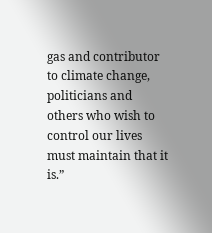gas and contributor to climate change, politicians and others who wish to control our lives must maintain that it is.”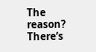The reason? There’s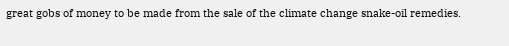great gobs of money to be made from the sale of the climate change snake-oil remedies.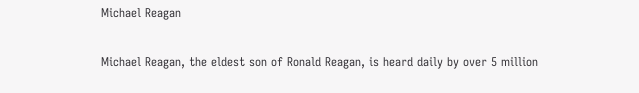Michael Reagan

Michael Reagan, the eldest son of Ronald Reagan, is heard daily by over 5 million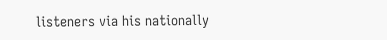listeners via his nationally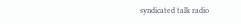syndicated talk radio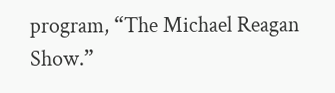program, “The Michael Reagan Show.”